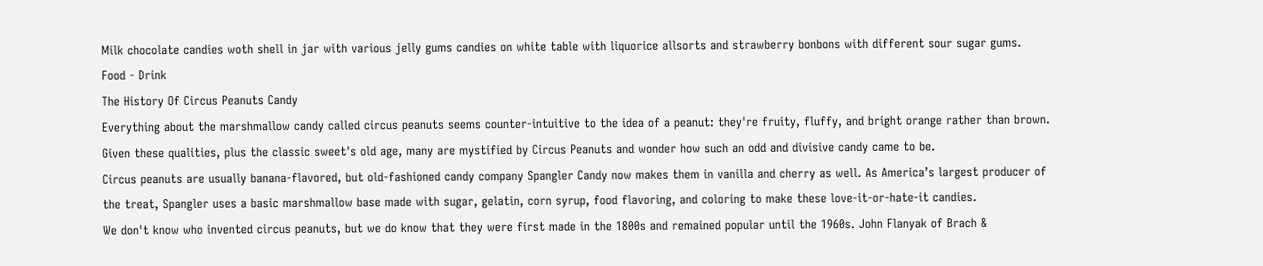Milk chocolate candies woth shell in jar with various jelly gums candies on white table with liquorice allsorts and strawberry bonbons with different sour sugar gums.
Food - Drink
The History Of Circus Peanuts Candy
Everything about the marshmallow candy called circus peanuts seems counter-intuitive to the idea of a peanut: they're fruity, fluffy, and bright orange rather than brown. Given these qualities, plus the classic sweet's old age, many are mystified by Circus Peanuts and wonder how such an odd and divisive candy came to be.
Circus peanuts are usually banana-flavored, but old-fashioned candy company Spangler Candy now makes them in vanilla and cherry as well. As America’s largest producer of the treat, Spangler uses a basic marshmallow base made with sugar, gelatin, corn syrup, food flavoring, and coloring to make these love-it-or-hate-it candies.
We don't know who invented circus peanuts, but we do know that they were first made in the 1800s and remained popular until the 1960s. John Flanyak of Brach &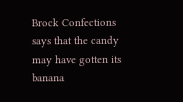Brock Confections says that the candy may have gotten its banana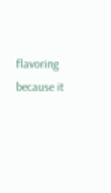flavoring because it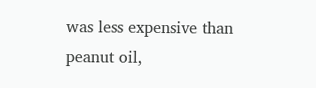was less expensive than peanut oil,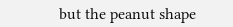but the peanut shape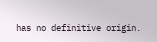has no definitive origin.